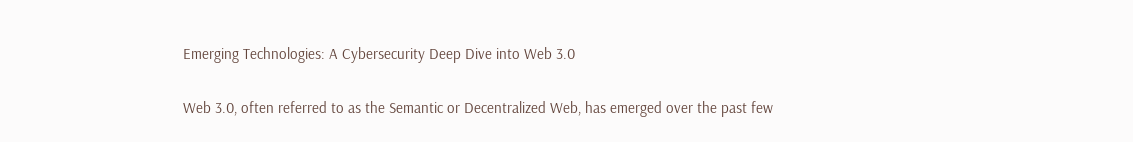Emerging Technologies: A Cybersecurity Deep Dive into Web 3.0

Web 3.0, often referred to as the Semantic or Decentralized Web, has emerged over the past few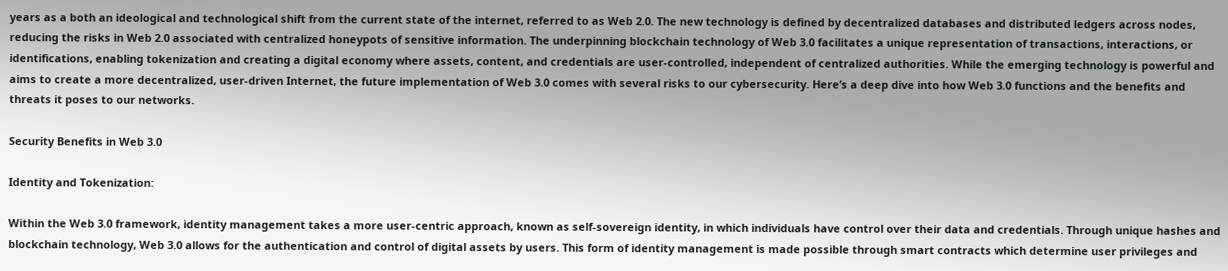years as a both an ideological and technological shift from the current state of the internet, referred to as Web 2.0. The new technology is defined by decentralized databases and distributed ledgers across nodes, reducing the risks in Web 2.0 associated with centralized honeypots of sensitive information. The underpinning blockchain technology of Web 3.0 facilitates a unique representation of transactions, interactions, or identifications, enabling tokenization and creating a digital economy where assets, content, and credentials are user-controlled, independent of centralized authorities. While the emerging technology is powerful and aims to create a more decentralized, user-driven Internet, the future implementation of Web 3.0 comes with several risks to our cybersecurity. Here’s a deep dive into how Web 3.0 functions and the benefits and threats it poses to our networks.

Security Benefits in Web 3.0

Identity and Tokenization:

Within the Web 3.0 framework, identity management takes a more user-centric approach, known as self-sovereign identity, in which individuals have control over their data and credentials. Through unique hashes and blockchain technology, Web 3.0 allows for the authentication and control of digital assets by users. This form of identity management is made possible through smart contracts which determine user privileges and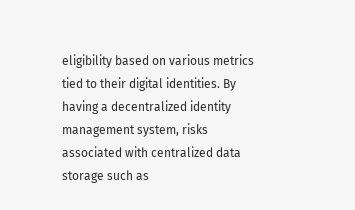eligibility based on various metrics tied to their digital identities. By having a decentralized identity management system, risks associated with centralized data storage such as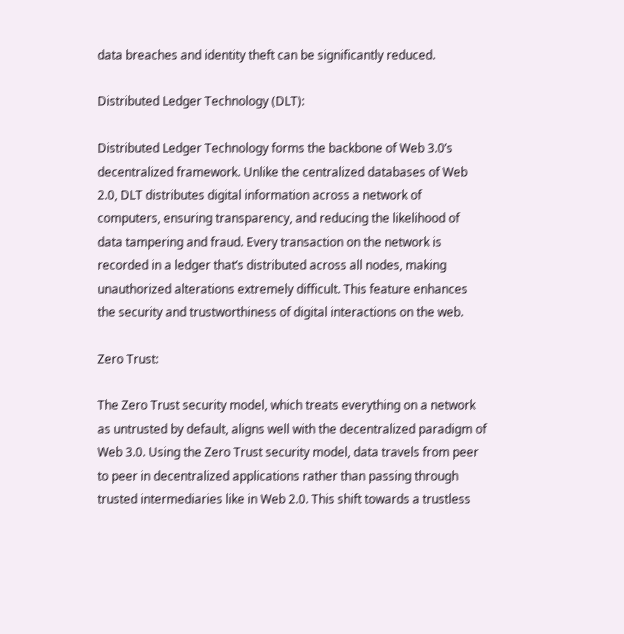data breaches and identity theft can be significantly reduced.

Distributed Ledger Technology (DLT):

Distributed Ledger Technology forms the backbone of Web 3.0’s decentralized framework. Unlike the centralized databases of Web 2.0, DLT distributes digital information across a network of computers, ensuring transparency, and reducing the likelihood of data tampering and fraud. Every transaction on the network is recorded in a ledger that’s distributed across all nodes, making unauthorized alterations extremely difficult. This feature enhances the security and trustworthiness of digital interactions on the web.

Zero Trust:

The Zero Trust security model, which treats everything on a network as untrusted by default, aligns well with the decentralized paradigm of Web 3.0. Using the Zero Trust security model, data travels from peer to peer in decentralized applications rather than passing through trusted intermediaries like in Web 2.0. This shift towards a trustless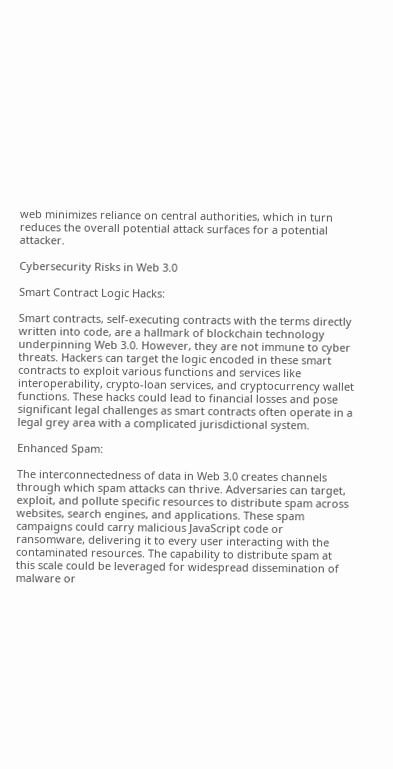web minimizes reliance on central authorities, which in turn reduces the overall potential attack surfaces for a potential attacker.

Cybersecurity Risks in Web 3.0

Smart Contract Logic Hacks:

Smart contracts, self-executing contracts with the terms directly written into code, are a hallmark of blockchain technology underpinning Web 3.0. However, they are not immune to cyber threats. Hackers can target the logic encoded in these smart contracts to exploit various functions and services like interoperability, crypto-loan services, and cryptocurrency wallet functions. These hacks could lead to financial losses and pose significant legal challenges as smart contracts often operate in a legal grey area with a complicated jurisdictional system.

Enhanced Spam:

The interconnectedness of data in Web 3.0 creates channels through which spam attacks can thrive. Adversaries can target, exploit, and pollute specific resources to distribute spam across websites, search engines, and applications. These spam campaigns could carry malicious JavaScript code or ransomware, delivering it to every user interacting with the contaminated resources. The capability to distribute spam at this scale could be leveraged for widespread dissemination of malware or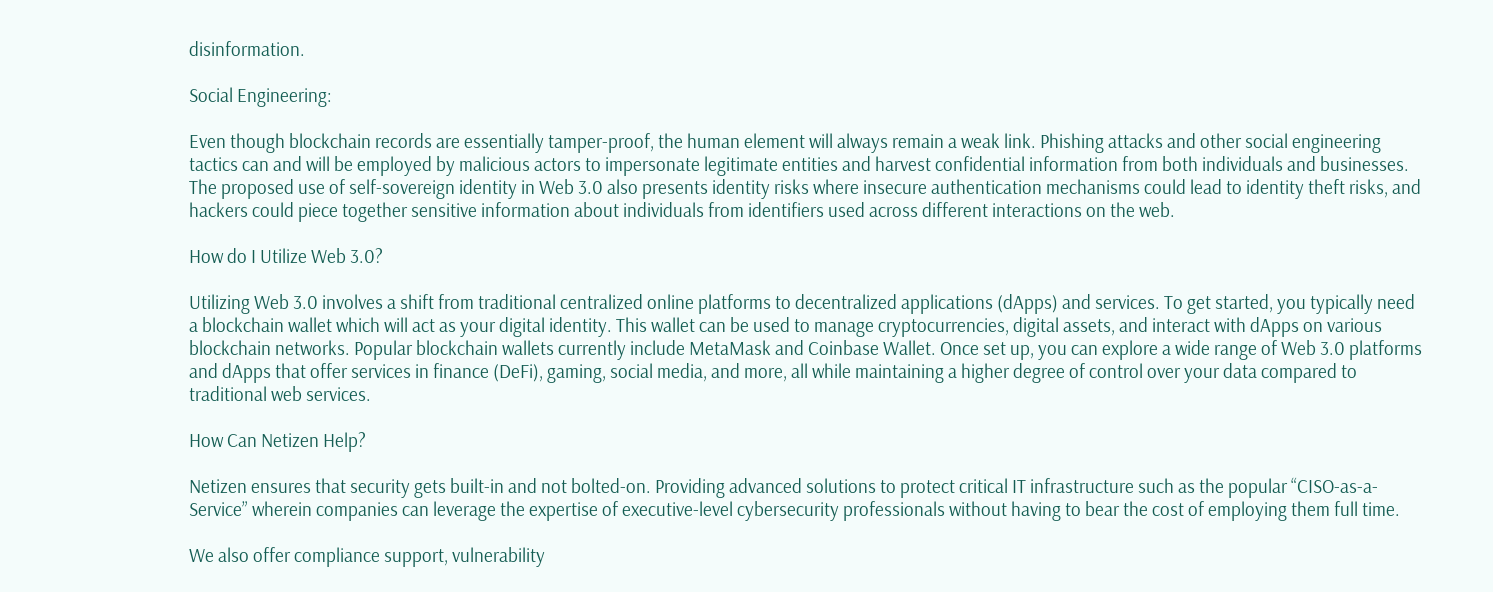disinformation.

Social Engineering:

Even though blockchain records are essentially tamper-proof, the human element will always remain a weak link. Phishing attacks and other social engineering tactics can and will be employed by malicious actors to impersonate legitimate entities and harvest confidential information from both individuals and businesses. The proposed use of self-sovereign identity in Web 3.0 also presents identity risks where insecure authentication mechanisms could lead to identity theft risks, and hackers could piece together sensitive information about individuals from identifiers used across different interactions on the web.

How do I Utilize Web 3.0?

Utilizing Web 3.0 involves a shift from traditional centralized online platforms to decentralized applications (dApps) and services. To get started, you typically need a blockchain wallet which will act as your digital identity. This wallet can be used to manage cryptocurrencies, digital assets, and interact with dApps on various blockchain networks. Popular blockchain wallets currently include MetaMask and Coinbase Wallet. Once set up, you can explore a wide range of Web 3.0 platforms and dApps that offer services in finance (DeFi), gaming, social media, and more, all while maintaining a higher degree of control over your data compared to traditional web services.

How Can Netizen Help?

Netizen ensures that security gets built-in and not bolted-on. Providing advanced solutions to protect critical IT infrastructure such as the popular “CISO-as-a-Service” wherein companies can leverage the expertise of executive-level cybersecurity professionals without having to bear the cost of employing them full time.

We also offer compliance support, vulnerability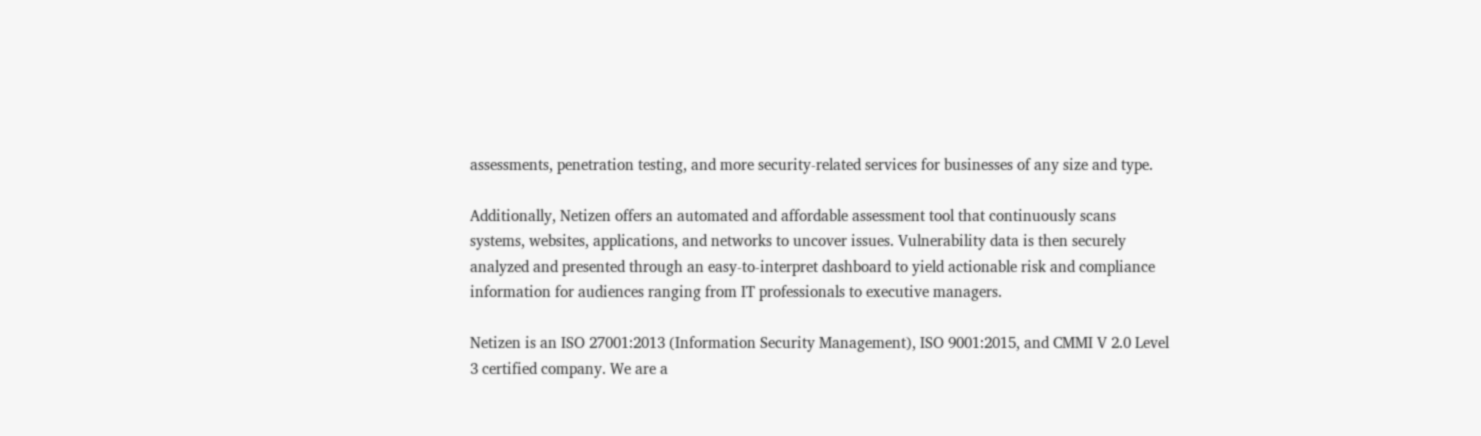assessments, penetration testing, and more security-related services for businesses of any size and type.

Additionally, Netizen offers an automated and affordable assessment tool that continuously scans systems, websites, applications, and networks to uncover issues. Vulnerability data is then securely analyzed and presented through an easy-to-interpret dashboard to yield actionable risk and compliance information for audiences ranging from IT professionals to executive managers.

Netizen is an ISO 27001:2013 (Information Security Management), ISO 9001:2015, and CMMI V 2.0 Level 3 certified company. We are a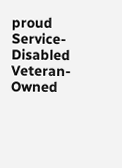proud Service-Disabled Veteran-Owned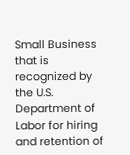Small Business that is recognized by the U.S. Department of Labor for hiring and retention of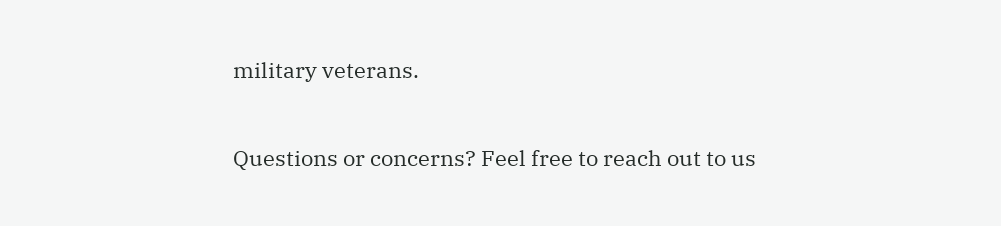military veterans.

Questions or concerns? Feel free to reach out to us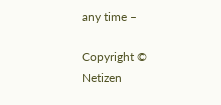any time –

Copyright © Netizen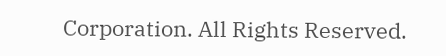Corporation. All Rights Reserved.